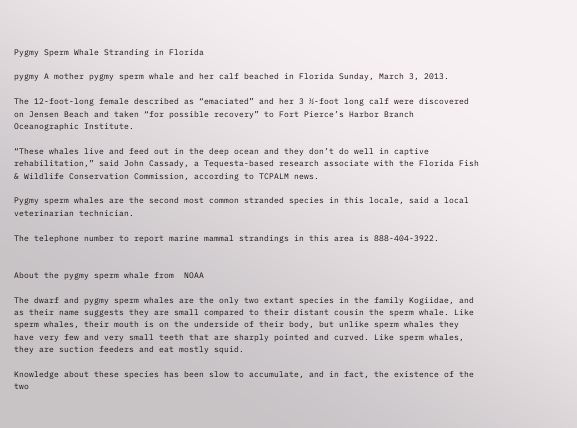Pygmy Sperm Whale Stranding in Florida

pygmy A mother pygmy sperm whale and her calf beached in Florida Sunday, March 3, 2013.

The 12-foot-long female described as “emaciated” and her 3 ½-foot long calf were discovered on Jensen Beach and taken “for possible recovery” to Fort Pierce’s Harbor Branch Oceanographic Institute.

“These whales live and feed out in the deep ocean and they don’t do well in captive rehabilitation,” said John Cassady, a Tequesta-based research associate with the Florida Fish & Wildlife Conservation Commission, according to TCPALM news.

Pygmy sperm whales are the second most common stranded species in this locale, said a local veterinarian technician.

The telephone number to report marine mammal strandings in this area is 888-404-3922.


About the pygmy sperm whale from  NOAA

The dwarf and pygmy sperm whales are the only two extant species in the family Kogiidae, and as their name suggests they are small compared to their distant cousin the sperm whale. Like sperm whales, their mouth is on the underside of their body, but unlike sperm whales they have very few and very small teeth that are sharply pointed and curved. Like sperm whales, they are suction feeders and eat mostly squid.

Knowledge about these species has been slow to accumulate, and in fact, the existence of the two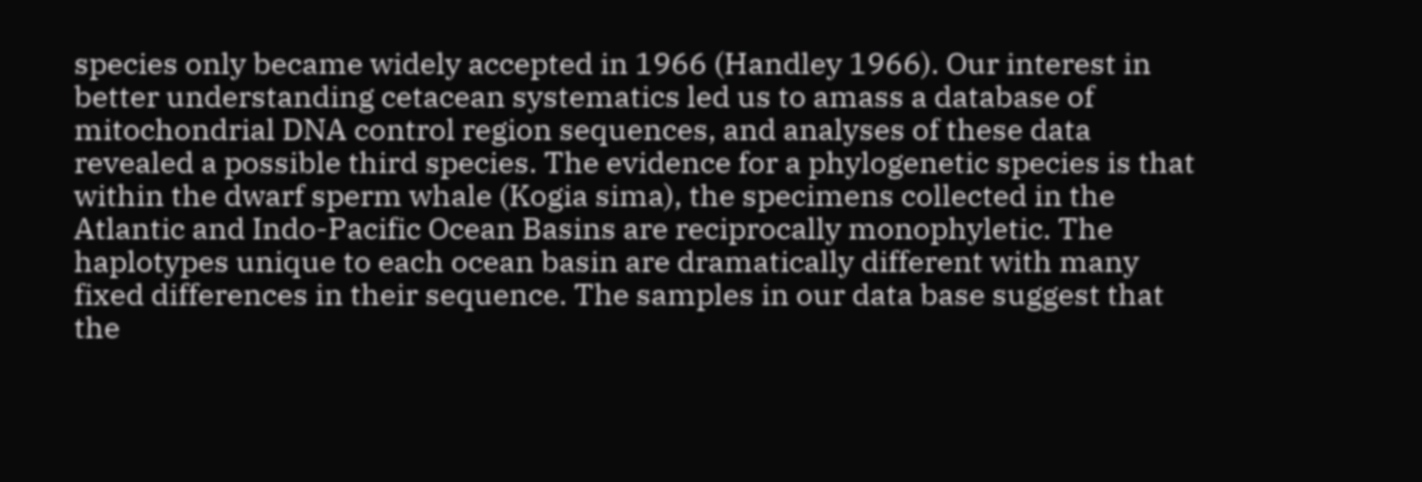species only became widely accepted in 1966 (Handley 1966). Our interest in better understanding cetacean systematics led us to amass a database of mitochondrial DNA control region sequences, and analyses of these data revealed a possible third species. The evidence for a phylogenetic species is that within the dwarf sperm whale (Kogia sima), the specimens collected in the Atlantic and Indo-Pacific Ocean Basins are reciprocally monophyletic. The haplotypes unique to each ocean basin are dramatically different with many fixed differences in their sequence. The samples in our data base suggest that the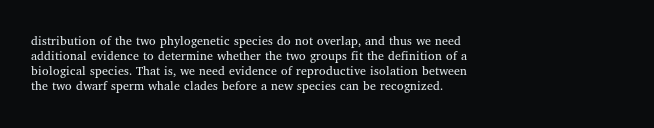distribution of the two phylogenetic species do not overlap, and thus we need additional evidence to determine whether the two groups fit the definition of a biological species. That is, we need evidence of reproductive isolation between the two dwarf sperm whale clades before a new species can be recognized.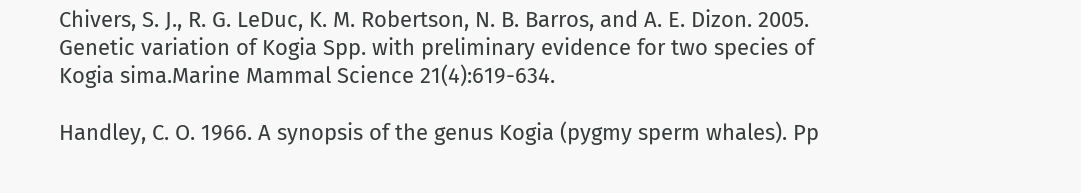Chivers, S. J., R. G. LeDuc, K. M. Robertson, N. B. Barros, and A. E. Dizon. 2005. Genetic variation of Kogia Spp. with preliminary evidence for two species of Kogia sima.Marine Mammal Science 21(4):619-634.

Handley, C. O. 1966. A synopsis of the genus Kogia (pygmy sperm whales). Pp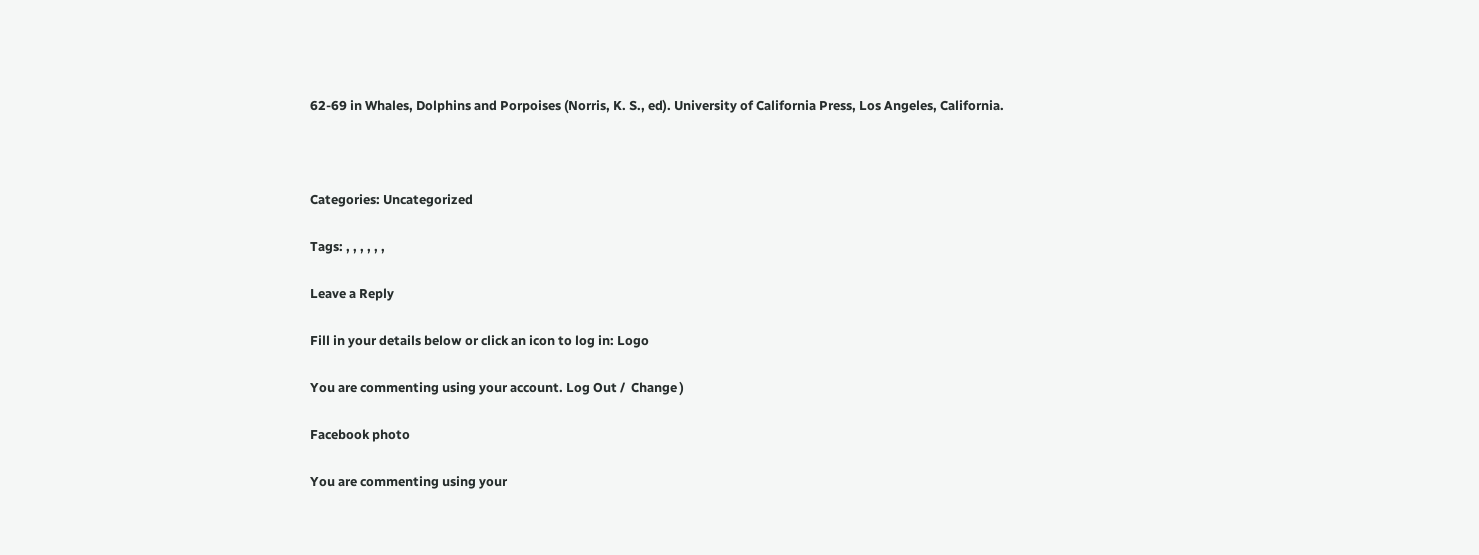62-69 in Whales, Dolphins and Porpoises (Norris, K. S., ed). University of California Press, Los Angeles, California.



Categories: Uncategorized

Tags: , , , , , ,

Leave a Reply

Fill in your details below or click an icon to log in: Logo

You are commenting using your account. Log Out /  Change )

Facebook photo

You are commenting using your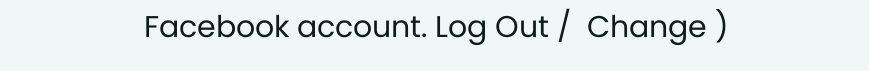Facebook account. Log Out /  Change )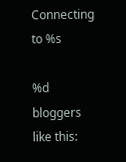Connecting to %s

%d bloggers like this: